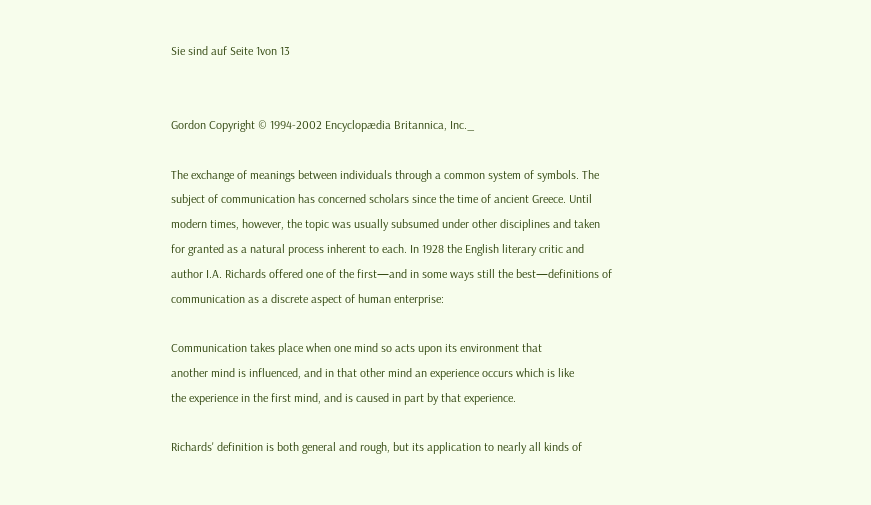Sie sind auf Seite 1von 13


Gordon Copyright © 1994-2002 Encyclopædia Britannica, Inc._

The exchange of meanings between individuals through a common system of symbols. The
subject of communication has concerned scholars since the time of ancient Greece. Until
modern times, however, the topic was usually subsumed under other disciplines and taken
for granted as a natural process inherent to each. In 1928 the English literary critic and
author I.A. Richards offered one of the first—and in some ways still the best—definitions of
communication as a discrete aspect of human enterprise:

Communication takes place when one mind so acts upon its environment that
another mind is influenced, and in that other mind an experience occurs which is like
the experience in the first mind, and is caused in part by that experience.

Richards' definition is both general and rough, but its application to nearly all kinds of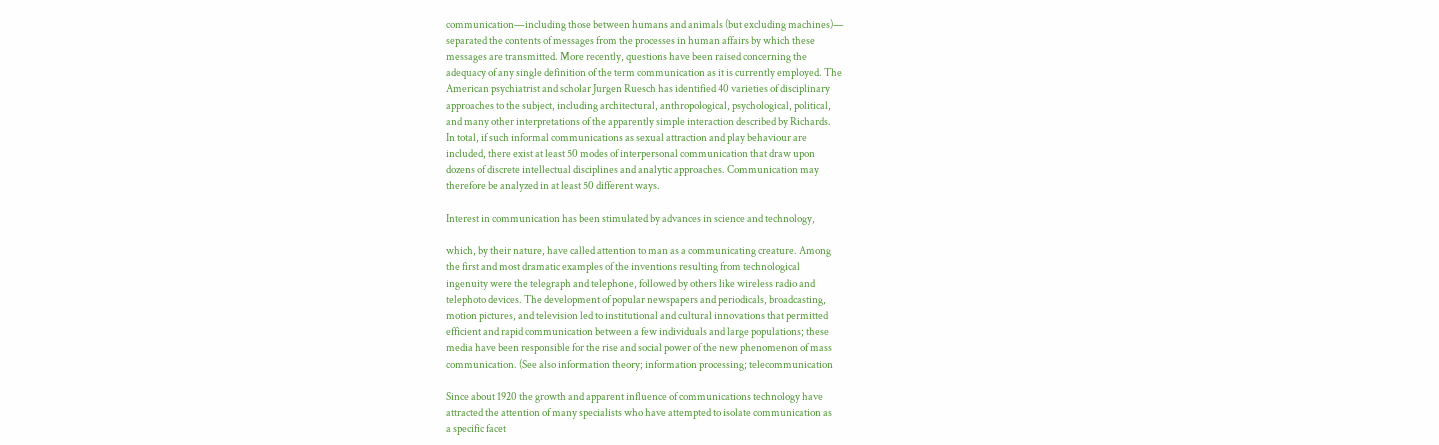communication—including those between humans and animals (but excluding machines)—
separated the contents of messages from the processes in human affairs by which these
messages are transmitted. More recently, questions have been raised concerning the
adequacy of any single definition of the term communication as it is currently employed. The
American psychiatrist and scholar Jurgen Ruesch has identified 40 varieties of disciplinary
approaches to the subject, including architectural, anthropological, psychological, political,
and many other interpretations of the apparently simple interaction described by Richards.
In total, if such informal communications as sexual attraction and play behaviour are
included, there exist at least 50 modes of interpersonal communication that draw upon
dozens of discrete intellectual disciplines and analytic approaches. Communication may
therefore be analyzed in at least 50 different ways.

Interest in communication has been stimulated by advances in science and technology,

which, by their nature, have called attention to man as a communicating creature. Among
the first and most dramatic examples of the inventions resulting from technological
ingenuity were the telegraph and telephone, followed by others like wireless radio and
telephoto devices. The development of popular newspapers and periodicals, broadcasting,
motion pictures, and television led to institutional and cultural innovations that permitted
efficient and rapid communication between a few individuals and large populations; these
media have been responsible for the rise and social power of the new phenomenon of mass
communication. (See also information theory; information processing; telecommunication

Since about 1920 the growth and apparent influence of communications technology have
attracted the attention of many specialists who have attempted to isolate communication as
a specific facet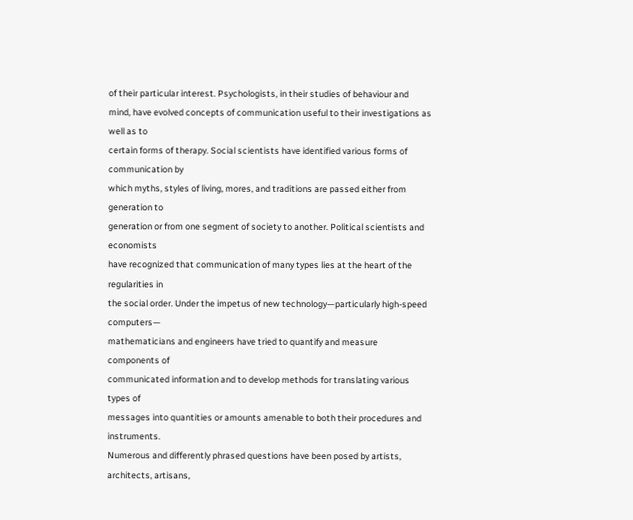of their particular interest. Psychologists, in their studies of behaviour and
mind, have evolved concepts of communication useful to their investigations as well as to
certain forms of therapy. Social scientists have identified various forms of communication by
which myths, styles of living, mores, and traditions are passed either from generation to
generation or from one segment of society to another. Political scientists and economists
have recognized that communication of many types lies at the heart of the regularities in
the social order. Under the impetus of new technology—particularly high-speed computers—
mathematicians and engineers have tried to quantify and measure components of
communicated information and to develop methods for translating various types of
messages into quantities or amounts amenable to both their procedures and instruments.
Numerous and differently phrased questions have been posed by artists, architects, artisans,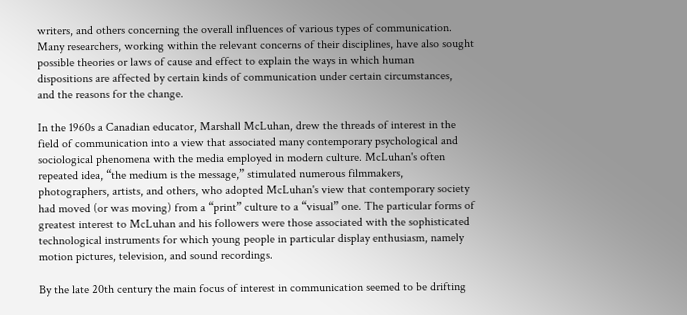writers, and others concerning the overall influences of various types of communication.
Many researchers, working within the relevant concerns of their disciplines, have also sought
possible theories or laws of cause and effect to explain the ways in which human
dispositions are affected by certain kinds of communication under certain circumstances,
and the reasons for the change.

In the 1960s a Canadian educator, Marshall McLuhan, drew the threads of interest in the
field of communication into a view that associated many contemporary psychological and
sociological phenomena with the media employed in modern culture. McLuhan's often
repeated idea, “the medium is the message,” stimulated numerous filmmakers,
photographers, artists, and others, who adopted McLuhan's view that contemporary society
had moved (or was moving) from a “print” culture to a “visual” one. The particular forms of
greatest interest to McLuhan and his followers were those associated with the sophisticated
technological instruments for which young people in particular display enthusiasm, namely
motion pictures, television, and sound recordings.

By the late 20th century the main focus of interest in communication seemed to be drifting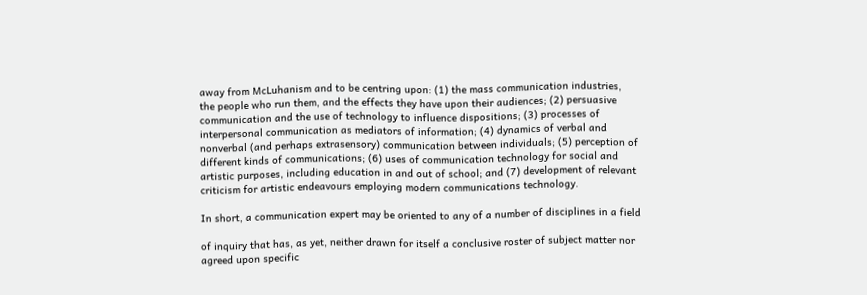away from McLuhanism and to be centring upon: (1) the mass communication industries,
the people who run them, and the effects they have upon their audiences; (2) persuasive
communication and the use of technology to influence dispositions; (3) processes of
interpersonal communication as mediators of information; (4) dynamics of verbal and
nonverbal (and perhaps extrasensory) communication between individuals; (5) perception of
different kinds of communications; (6) uses of communication technology for social and
artistic purposes, including education in and out of school; and (7) development of relevant
criticism for artistic endeavours employing modern communications technology.

In short, a communication expert may be oriented to any of a number of disciplines in a field

of inquiry that has, as yet, neither drawn for itself a conclusive roster of subject matter nor
agreed upon specific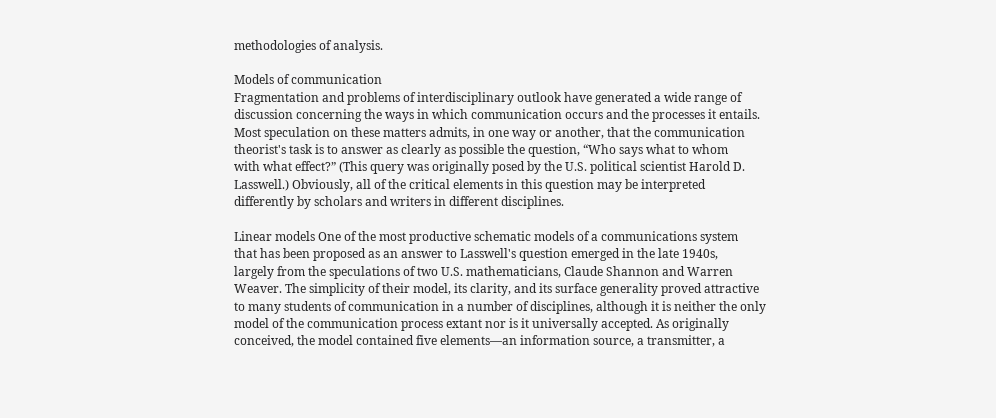methodologies of analysis.

Models of communication
Fragmentation and problems of interdisciplinary outlook have generated a wide range of
discussion concerning the ways in which communication occurs and the processes it entails.
Most speculation on these matters admits, in one way or another, that the communication
theorist's task is to answer as clearly as possible the question, “Who says what to whom
with what effect?” (This query was originally posed by the U.S. political scientist Harold D.
Lasswell.) Obviously, all of the critical elements in this question may be interpreted
differently by scholars and writers in different disciplines.

Linear models One of the most productive schematic models of a communications system
that has been proposed as an answer to Lasswell's question emerged in the late 1940s,
largely from the speculations of two U.S. mathematicians, Claude Shannon and Warren
Weaver. The simplicity of their model, its clarity, and its surface generality proved attractive
to many students of communication in a number of disciplines, although it is neither the only
model of the communication process extant nor is it universally accepted. As originally
conceived, the model contained five elements—an information source, a transmitter, a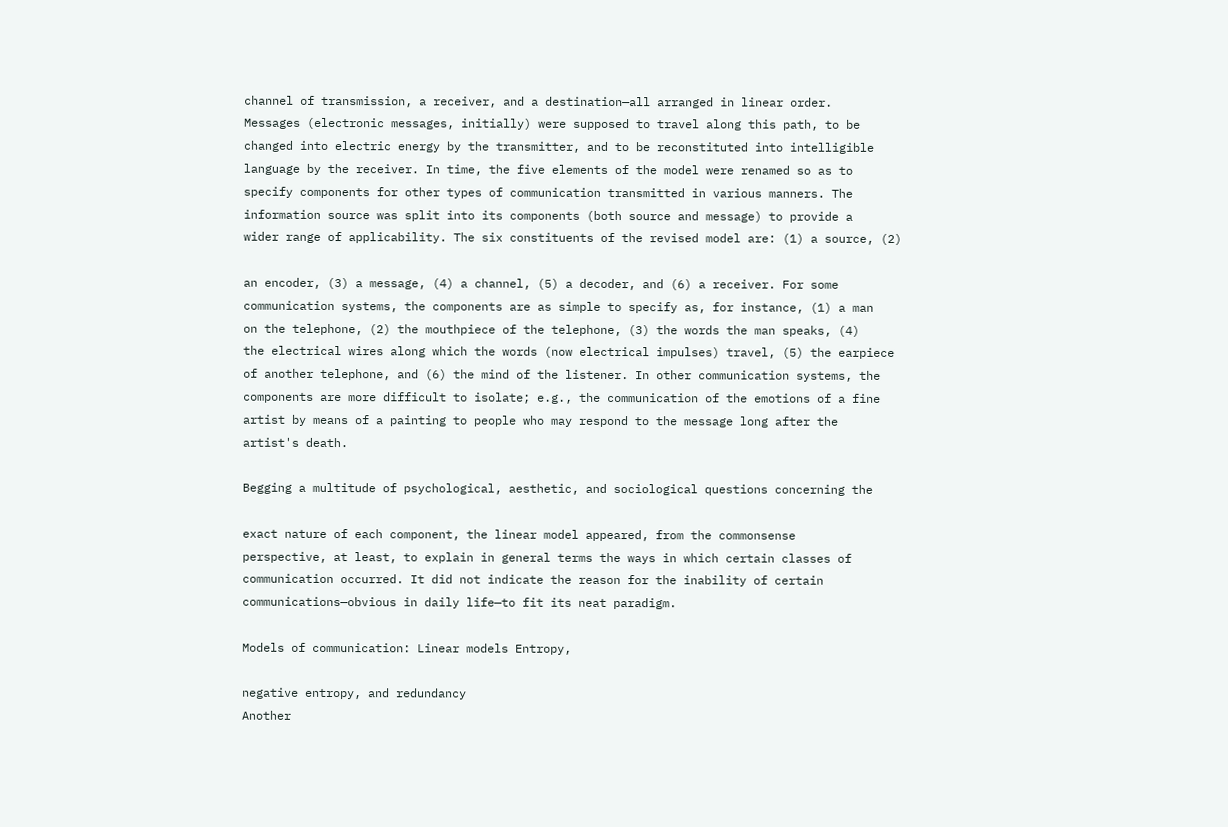channel of transmission, a receiver, and a destination—all arranged in linear order.
Messages (electronic messages, initially) were supposed to travel along this path, to be
changed into electric energy by the transmitter, and to be reconstituted into intelligible
language by the receiver. In time, the five elements of the model were renamed so as to
specify components for other types of communication transmitted in various manners. The
information source was split into its components (both source and message) to provide a
wider range of applicability. The six constituents of the revised model are: (1) a source, (2)

an encoder, (3) a message, (4) a channel, (5) a decoder, and (6) a receiver. For some
communication systems, the components are as simple to specify as, for instance, (1) a man
on the telephone, (2) the mouthpiece of the telephone, (3) the words the man speaks, (4)
the electrical wires along which the words (now electrical impulses) travel, (5) the earpiece
of another telephone, and (6) the mind of the listener. In other communication systems, the
components are more difficult to isolate; e.g., the communication of the emotions of a fine
artist by means of a painting to people who may respond to the message long after the
artist's death.

Begging a multitude of psychological, aesthetic, and sociological questions concerning the

exact nature of each component, the linear model appeared, from the commonsense
perspective, at least, to explain in general terms the ways in which certain classes of
communication occurred. It did not indicate the reason for the inability of certain
communications—obvious in daily life—to fit its neat paradigm.

Models of communication: Linear models Entropy,

negative entropy, and redundancy
Another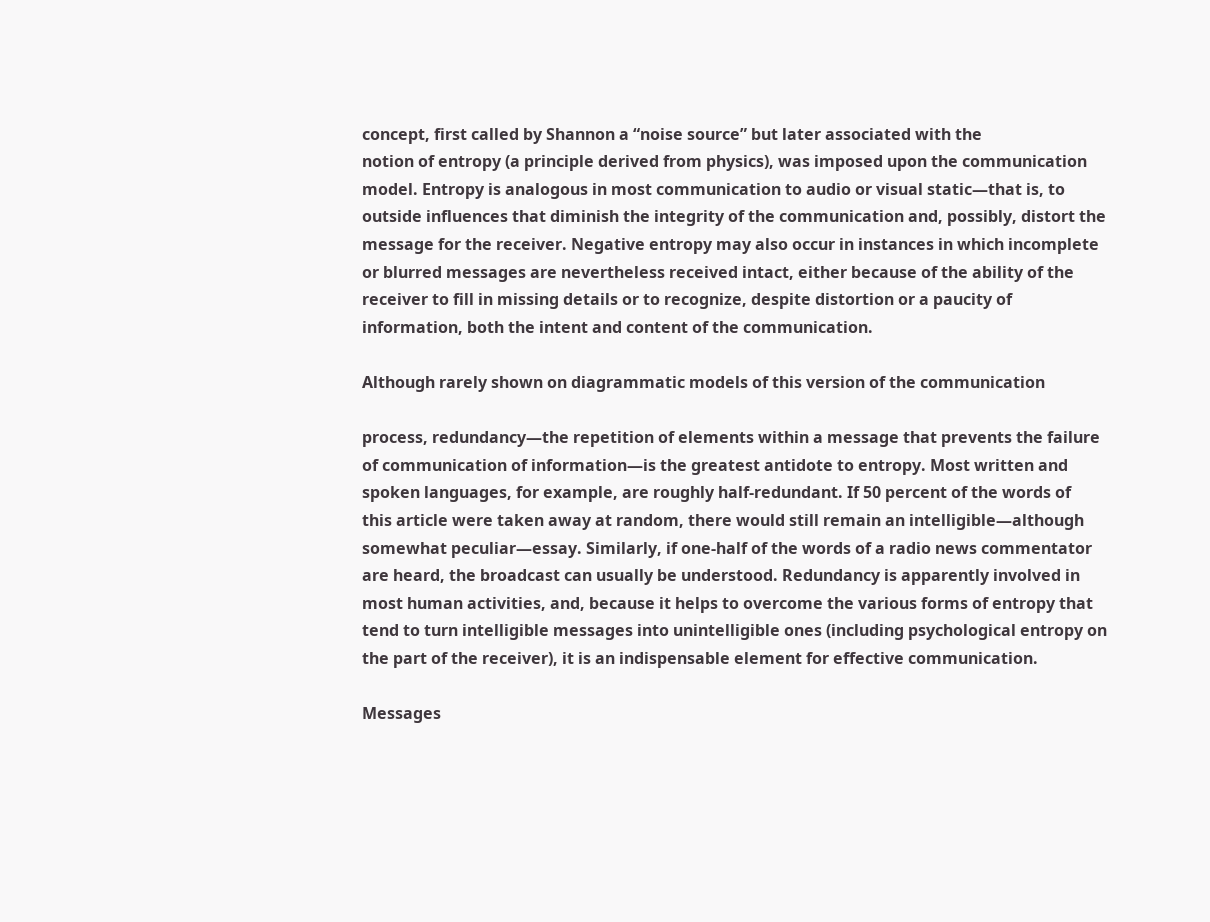concept, first called by Shannon a “noise source” but later associated with the
notion of entropy (a principle derived from physics), was imposed upon the communication
model. Entropy is analogous in most communication to audio or visual static—that is, to
outside influences that diminish the integrity of the communication and, possibly, distort the
message for the receiver. Negative entropy may also occur in instances in which incomplete
or blurred messages are nevertheless received intact, either because of the ability of the
receiver to fill in missing details or to recognize, despite distortion or a paucity of
information, both the intent and content of the communication.

Although rarely shown on diagrammatic models of this version of the communication

process, redundancy—the repetition of elements within a message that prevents the failure
of communication of information—is the greatest antidote to entropy. Most written and
spoken languages, for example, are roughly half-redundant. If 50 percent of the words of
this article were taken away at random, there would still remain an intelligible—although
somewhat peculiar—essay. Similarly, if one-half of the words of a radio news commentator
are heard, the broadcast can usually be understood. Redundancy is apparently involved in
most human activities, and, because it helps to overcome the various forms of entropy that
tend to turn intelligible messages into unintelligible ones (including psychological entropy on
the part of the receiver), it is an indispensable element for effective communication.

Messages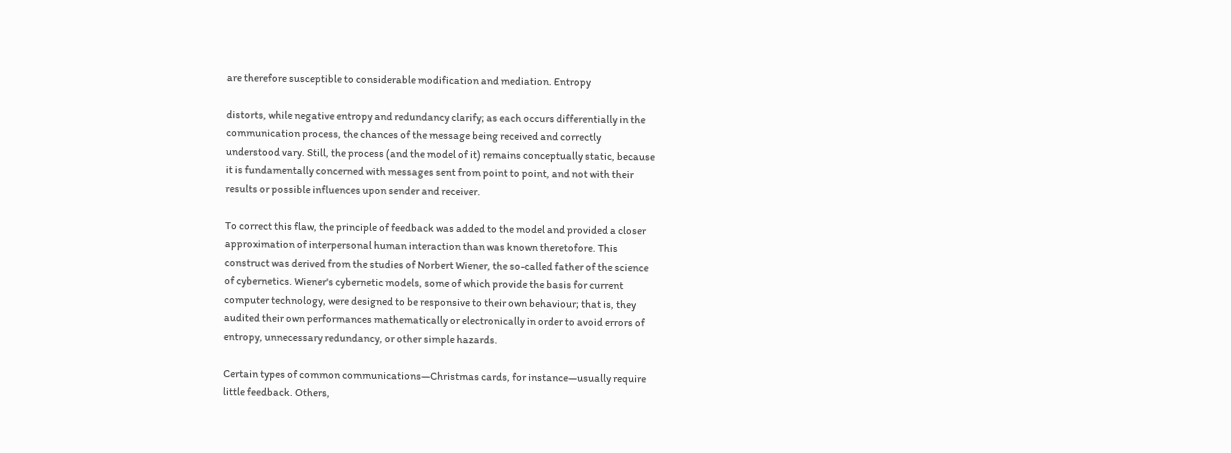are therefore susceptible to considerable modification and mediation. Entropy

distorts, while negative entropy and redundancy clarify; as each occurs differentially in the
communication process, the chances of the message being received and correctly
understood vary. Still, the process (and the model of it) remains conceptually static, because
it is fundamentally concerned with messages sent from point to point, and not with their
results or possible influences upon sender and receiver.

To correct this flaw, the principle of feedback was added to the model and provided a closer
approximation of interpersonal human interaction than was known theretofore. This
construct was derived from the studies of Norbert Wiener, the so-called father of the science
of cybernetics. Wiener's cybernetic models, some of which provide the basis for current
computer technology, were designed to be responsive to their own behaviour; that is, they
audited their own performances mathematically or electronically in order to avoid errors of
entropy, unnecessary redundancy, or other simple hazards.

Certain types of common communications—Christmas cards, for instance—usually require
little feedback. Others,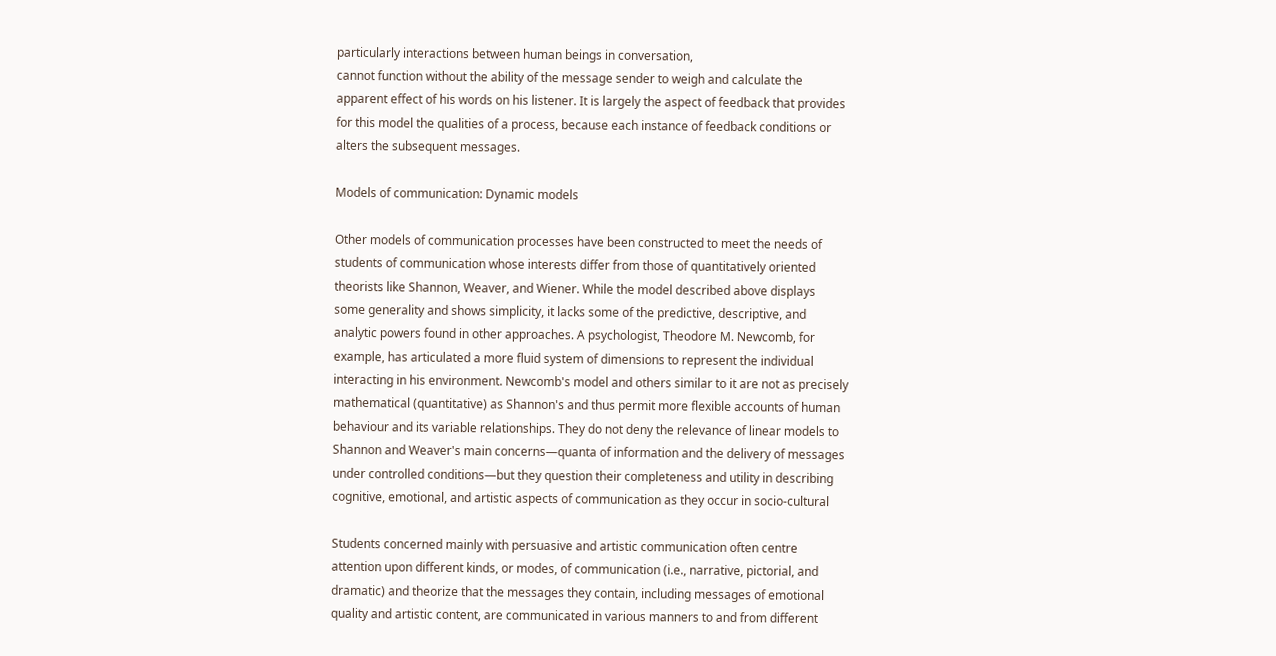particularly interactions between human beings in conversation,
cannot function without the ability of the message sender to weigh and calculate the
apparent effect of his words on his listener. It is largely the aspect of feedback that provides
for this model the qualities of a process, because each instance of feedback conditions or
alters the subsequent messages.

Models of communication: Dynamic models

Other models of communication processes have been constructed to meet the needs of
students of communication whose interests differ from those of quantitatively oriented
theorists like Shannon, Weaver, and Wiener. While the model described above displays
some generality and shows simplicity, it lacks some of the predictive, descriptive, and
analytic powers found in other approaches. A psychologist, Theodore M. Newcomb, for
example, has articulated a more fluid system of dimensions to represent the individual
interacting in his environment. Newcomb's model and others similar to it are not as precisely
mathematical (quantitative) as Shannon's and thus permit more flexible accounts of human
behaviour and its variable relationships. They do not deny the relevance of linear models to
Shannon and Weaver's main concerns—quanta of information and the delivery of messages
under controlled conditions—but they question their completeness and utility in describing
cognitive, emotional, and artistic aspects of communication as they occur in socio-cultural

Students concerned mainly with persuasive and artistic communication often centre
attention upon different kinds, or modes, of communication (i.e., narrative, pictorial, and
dramatic) and theorize that the messages they contain, including messages of emotional
quality and artistic content, are communicated in various manners to and from different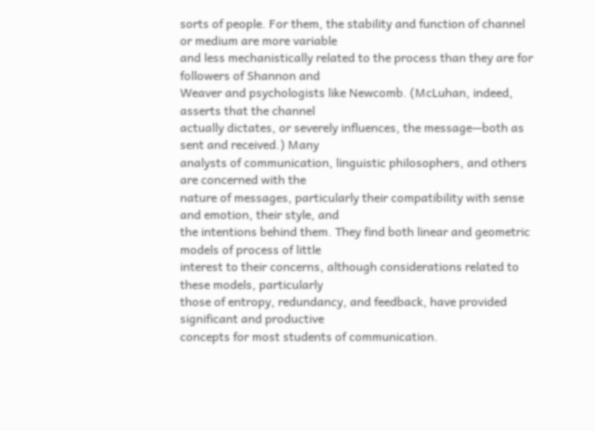sorts of people. For them, the stability and function of channel or medium are more variable
and less mechanistically related to the process than they are for followers of Shannon and
Weaver and psychologists like Newcomb. (McLuhan, indeed, asserts that the channel
actually dictates, or severely influences, the message—both as sent and received.) Many
analysts of communication, linguistic philosophers, and others are concerned with the
nature of messages, particularly their compatibility with sense and emotion, their style, and
the intentions behind them. They find both linear and geometric models of process of little
interest to their concerns, although considerations related to these models, particularly
those of entropy, redundancy, and feedback, have provided significant and productive
concepts for most students of communication.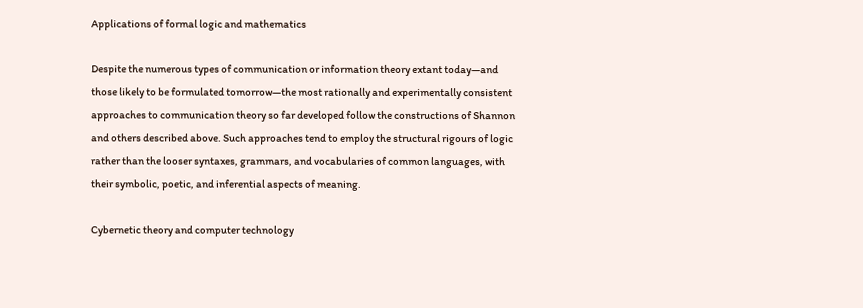Applications of formal logic and mathematics

Despite the numerous types of communication or information theory extant today—and
those likely to be formulated tomorrow—the most rationally and experimentally consistent
approaches to communication theory so far developed follow the constructions of Shannon
and others described above. Such approaches tend to employ the structural rigours of logic
rather than the looser syntaxes, grammars, and vocabularies of common languages, with
their symbolic, poetic, and inferential aspects of meaning.

Cybernetic theory and computer technology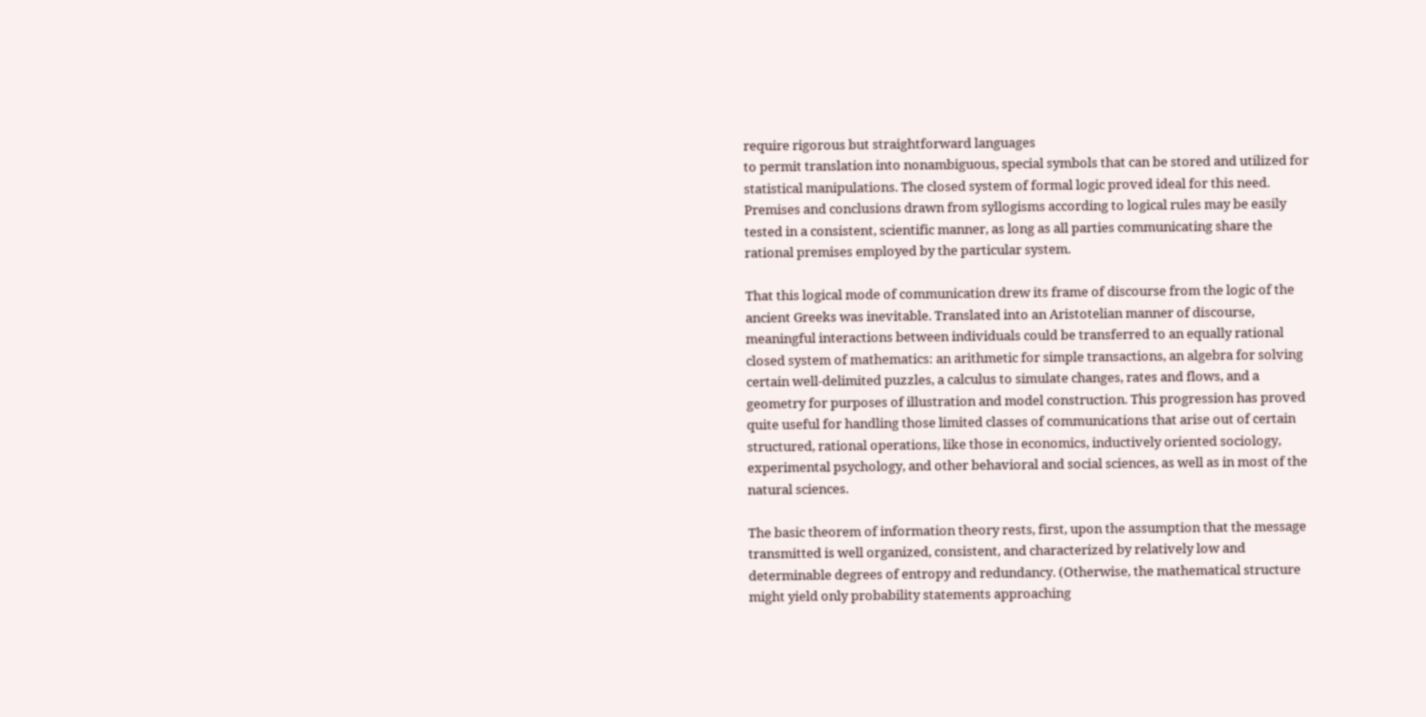require rigorous but straightforward languages
to permit translation into nonambiguous, special symbols that can be stored and utilized for
statistical manipulations. The closed system of formal logic proved ideal for this need.
Premises and conclusions drawn from syllogisms according to logical rules may be easily
tested in a consistent, scientific manner, as long as all parties communicating share the
rational premises employed by the particular system.

That this logical mode of communication drew its frame of discourse from the logic of the
ancient Greeks was inevitable. Translated into an Aristotelian manner of discourse,
meaningful interactions between individuals could be transferred to an equally rational
closed system of mathematics: an arithmetic for simple transactions, an algebra for solving
certain well-delimited puzzles, a calculus to simulate changes, rates and flows, and a
geometry for purposes of illustration and model construction. This progression has proved
quite useful for handling those limited classes of communications that arise out of certain
structured, rational operations, like those in economics, inductively oriented sociology,
experimental psychology, and other behavioral and social sciences, as well as in most of the
natural sciences.

The basic theorem of information theory rests, first, upon the assumption that the message
transmitted is well organized, consistent, and characterized by relatively low and
determinable degrees of entropy and redundancy. (Otherwise, the mathematical structure
might yield only probability statements approaching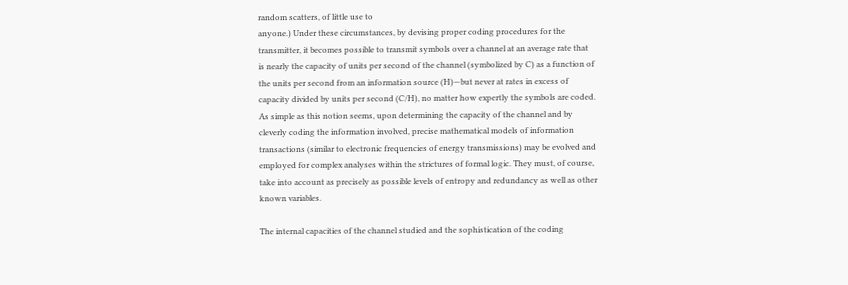random scatters, of little use to
anyone.) Under these circumstances, by devising proper coding procedures for the
transmitter, it becomes possible to transmit symbols over a channel at an average rate that
is nearly the capacity of units per second of the channel (symbolized by C) as a function of
the units per second from an information source (H)—but never at rates in excess of
capacity divided by units per second (C/H), no matter how expertly the symbols are coded.
As simple as this notion seems, upon determining the capacity of the channel and by
cleverly coding the information involved, precise mathematical models of information
transactions (similar to electronic frequencies of energy transmissions) may be evolved and
employed for complex analyses within the strictures of formal logic. They must, of course,
take into account as precisely as possible levels of entropy and redundancy as well as other
known variables.

The internal capacities of the channel studied and the sophistication of the coding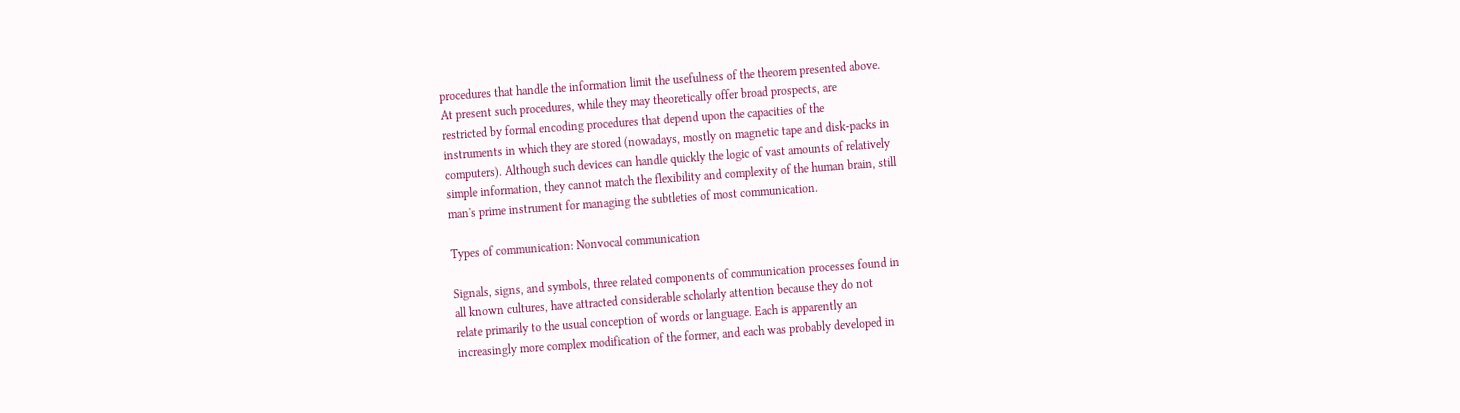procedures that handle the information limit the usefulness of the theorem presented above.
At present such procedures, while they may theoretically offer broad prospects, are
restricted by formal encoding procedures that depend upon the capacities of the
instruments in which they are stored (nowadays, mostly on magnetic tape and disk-packs in
computers). Although such devices can handle quickly the logic of vast amounts of relatively
simple information, they cannot match the flexibility and complexity of the human brain, still
man's prime instrument for managing the subtleties of most communication.

Types of communication: Nonvocal communication

Signals, signs, and symbols, three related components of communication processes found in
all known cultures, have attracted considerable scholarly attention because they do not
relate primarily to the usual conception of words or language. Each is apparently an
increasingly more complex modification of the former, and each was probably developed in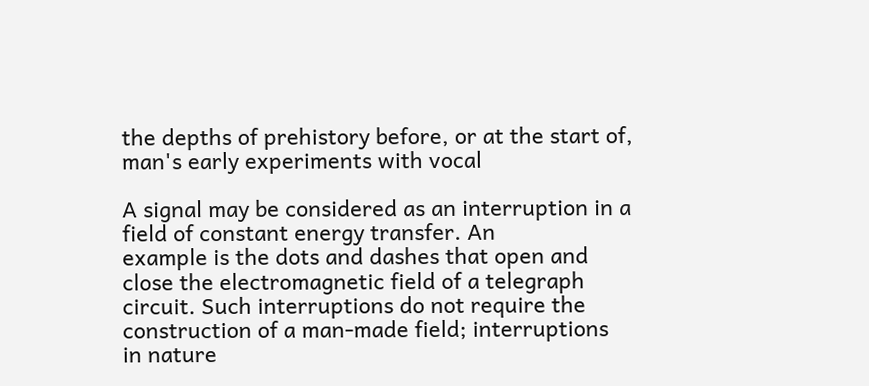the depths of prehistory before, or at the start of, man's early experiments with vocal

A signal may be considered as an interruption in a field of constant energy transfer. An
example is the dots and dashes that open and close the electromagnetic field of a telegraph
circuit. Such interruptions do not require the construction of a man-made field; interruptions
in nature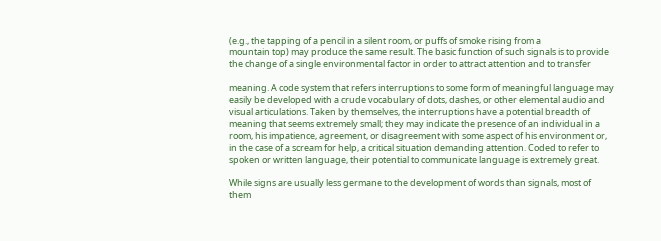(e.g., the tapping of a pencil in a silent room, or puffs of smoke rising from a
mountain top) may produce the same result. The basic function of such signals is to provide
the change of a single environmental factor in order to attract attention and to transfer

meaning. A code system that refers interruptions to some form of meaningful language may
easily be developed with a crude vocabulary of dots, dashes, or other elemental audio and
visual articulations. Taken by themselves, the interruptions have a potential breadth of
meaning that seems extremely small; they may indicate the presence of an individual in a
room, his impatience, agreement, or disagreement with some aspect of his environment or,
in the case of a scream for help, a critical situation demanding attention. Coded to refer to
spoken or written language, their potential to communicate language is extremely great.

While signs are usually less germane to the development of words than signals, most of
them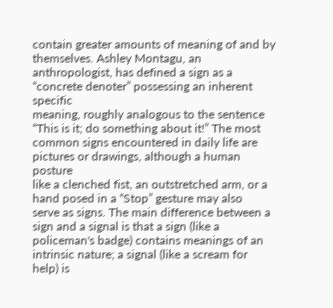contain greater amounts of meaning of and by themselves. Ashley Montagu, an
anthropologist, has defined a sign as a “concrete denoter” possessing an inherent specific
meaning, roughly analogous to the sentence “This is it; do something about it!” The most
common signs encountered in daily life are pictures or drawings, although a human posture
like a clenched fist, an outstretched arm, or a hand posed in a “Stop” gesture may also
serve as signs. The main difference between a sign and a signal is that a sign (like a
policeman's badge) contains meanings of an intrinsic nature; a signal (like a scream for
help) is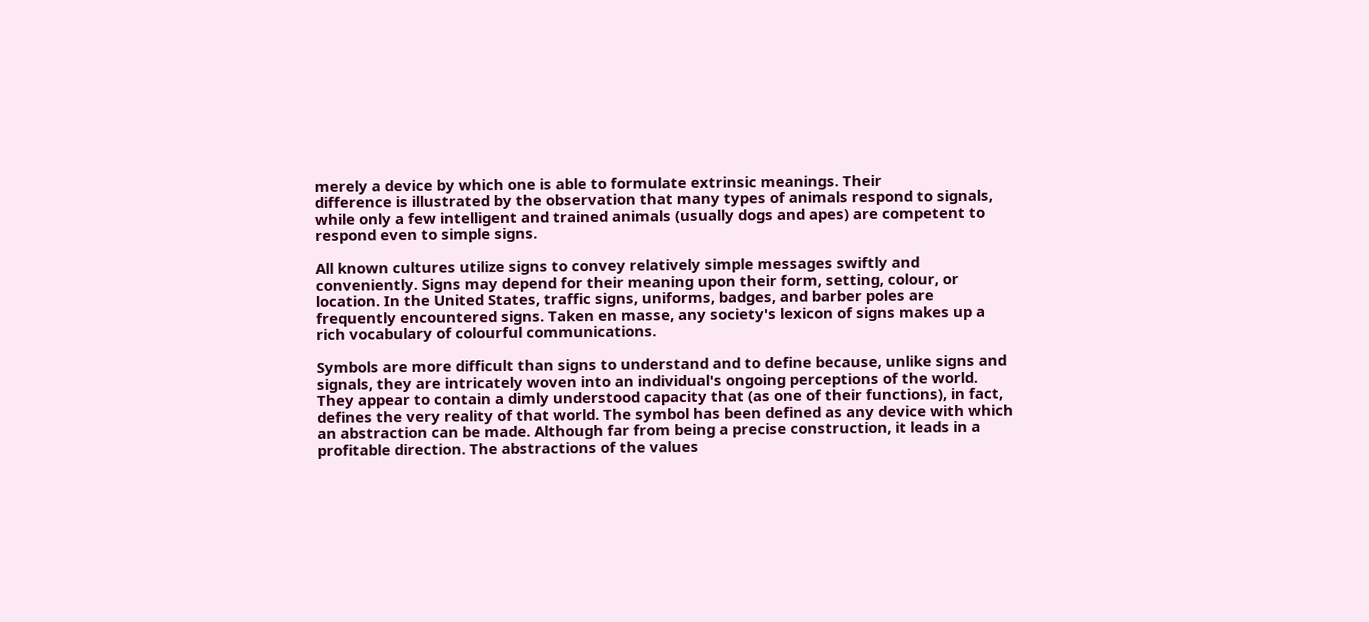merely a device by which one is able to formulate extrinsic meanings. Their
difference is illustrated by the observation that many types of animals respond to signals,
while only a few intelligent and trained animals (usually dogs and apes) are competent to
respond even to simple signs.

All known cultures utilize signs to convey relatively simple messages swiftly and
conveniently. Signs may depend for their meaning upon their form, setting, colour, or
location. In the United States, traffic signs, uniforms, badges, and barber poles are
frequently encountered signs. Taken en masse, any society's lexicon of signs makes up a
rich vocabulary of colourful communications.

Symbols are more difficult than signs to understand and to define because, unlike signs and
signals, they are intricately woven into an individual's ongoing perceptions of the world.
They appear to contain a dimly understood capacity that (as one of their functions), in fact,
defines the very reality of that world. The symbol has been defined as any device with which
an abstraction can be made. Although far from being a precise construction, it leads in a
profitable direction. The abstractions of the values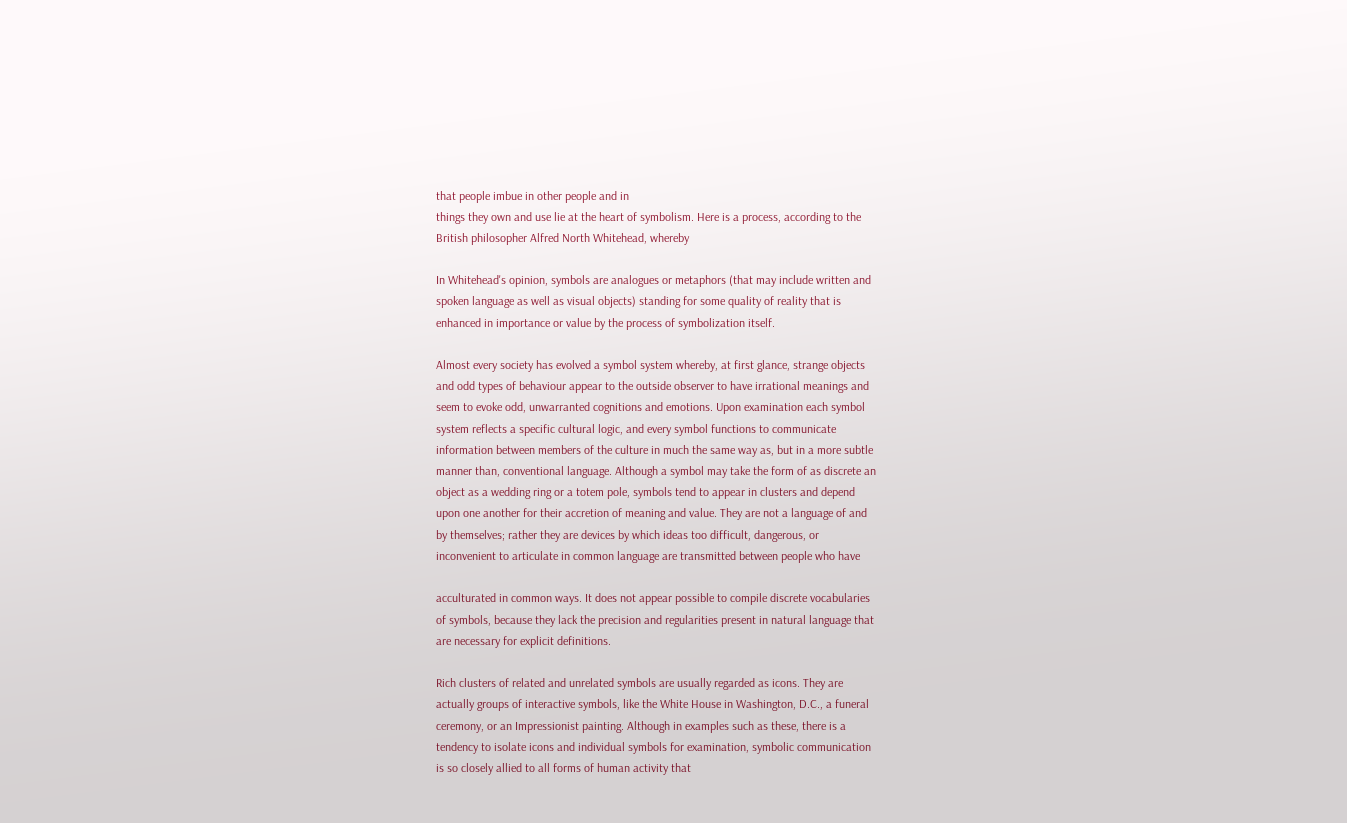that people imbue in other people and in
things they own and use lie at the heart of symbolism. Here is a process, according to the
British philosopher Alfred North Whitehead, whereby

In Whitehead's opinion, symbols are analogues or metaphors (that may include written and
spoken language as well as visual objects) standing for some quality of reality that is
enhanced in importance or value by the process of symbolization itself.

Almost every society has evolved a symbol system whereby, at first glance, strange objects
and odd types of behaviour appear to the outside observer to have irrational meanings and
seem to evoke odd, unwarranted cognitions and emotions. Upon examination each symbol
system reflects a specific cultural logic, and every symbol functions to communicate
information between members of the culture in much the same way as, but in a more subtle
manner than, conventional language. Although a symbol may take the form of as discrete an
object as a wedding ring or a totem pole, symbols tend to appear in clusters and depend
upon one another for their accretion of meaning and value. They are not a language of and
by themselves; rather they are devices by which ideas too difficult, dangerous, or
inconvenient to articulate in common language are transmitted between people who have

acculturated in common ways. It does not appear possible to compile discrete vocabularies
of symbols, because they lack the precision and regularities present in natural language that
are necessary for explicit definitions.

Rich clusters of related and unrelated symbols are usually regarded as icons. They are
actually groups of interactive symbols, like the White House in Washington, D.C., a funeral
ceremony, or an Impressionist painting. Although in examples such as these, there is a
tendency to isolate icons and individual symbols for examination, symbolic communication
is so closely allied to all forms of human activity that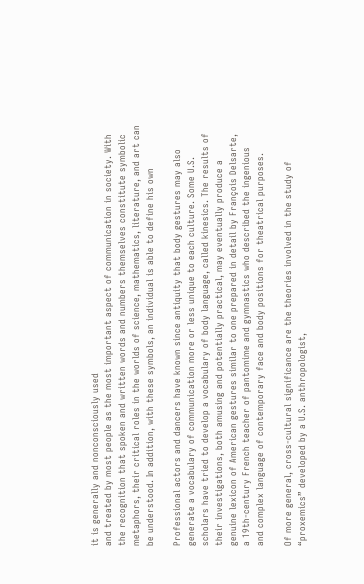it is generally and nonconsciously used
and treated by most people as the most important aspect of communication in society. With
the recognition that spoken and written words and numbers themselves constitute symbolic
metaphors, their critical roles in the worlds of science, mathematics, literature, and art can
be understood. In addition, with these symbols, an individual is able to define his own

Professional actors and dancers have known since antiquity that body gestures may also
generate a vocabulary of communication more or less unique to each culture. Some U.S.
scholars have tried to develop a vocabulary of body language, called kinesics. The results of
their investigations, both amusing and potentially practical, may eventually produce a
genuine lexicon of American gestures similar to one prepared in detail by François Delsarte,
a 19th-century French teacher of pantomime and gymnastics who described the ingenious
and complex language of contemporary face and body positions for theatrical purposes.

Of more general, cross-cultural significance are the theories involved in the study of
“proxemics” developed by a U.S. anthropologist,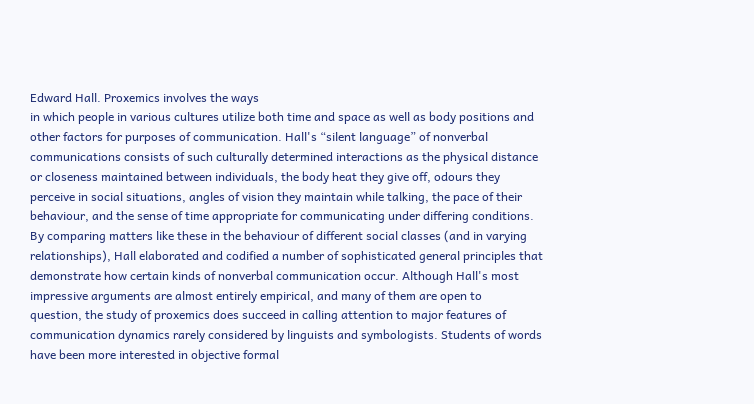Edward Hall. Proxemics involves the ways
in which people in various cultures utilize both time and space as well as body positions and
other factors for purposes of communication. Hall's “silent language” of nonverbal
communications consists of such culturally determined interactions as the physical distance
or closeness maintained between individuals, the body heat they give off, odours they
perceive in social situations, angles of vision they maintain while talking, the pace of their
behaviour, and the sense of time appropriate for communicating under differing conditions.
By comparing matters like these in the behaviour of different social classes (and in varying
relationships), Hall elaborated and codified a number of sophisticated general principles that
demonstrate how certain kinds of nonverbal communication occur. Although Hall's most
impressive arguments are almost entirely empirical, and many of them are open to
question, the study of proxemics does succeed in calling attention to major features of
communication dynamics rarely considered by linguists and symbologists. Students of words
have been more interested in objective formal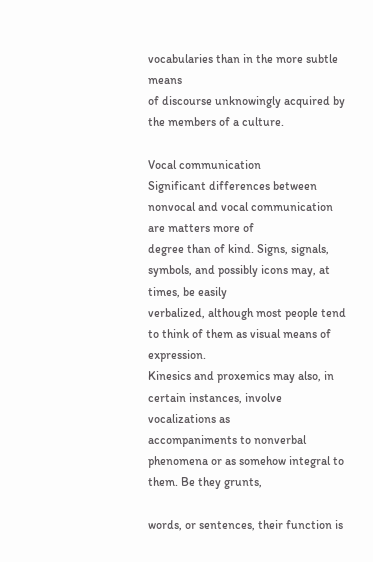vocabularies than in the more subtle means
of discourse unknowingly acquired by the members of a culture.

Vocal communication
Significant differences between nonvocal and vocal communication are matters more of
degree than of kind. Signs, signals, symbols, and possibly icons may, at times, be easily
verbalized, although most people tend to think of them as visual means of expression.
Kinesics and proxemics may also, in certain instances, involve vocalizations as
accompaniments to nonverbal phenomena or as somehow integral to them. Be they grunts,

words, or sentences, their function is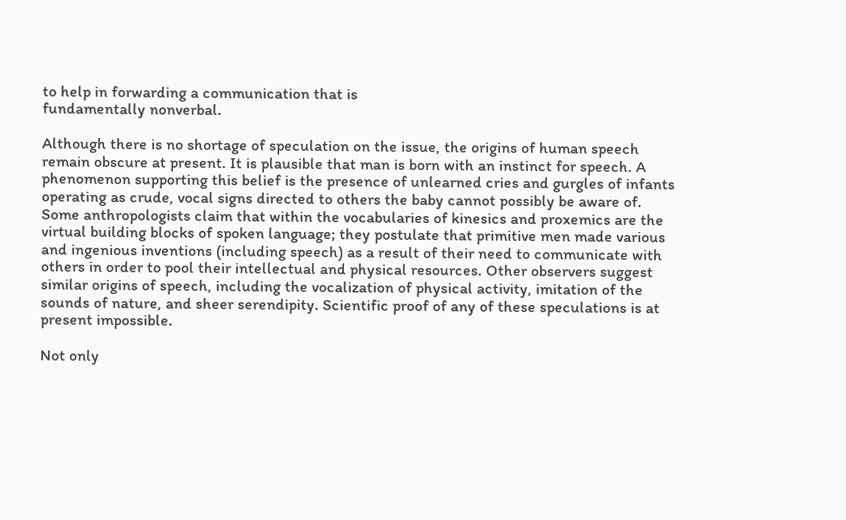to help in forwarding a communication that is
fundamentally nonverbal.

Although there is no shortage of speculation on the issue, the origins of human speech
remain obscure at present. It is plausible that man is born with an instinct for speech. A
phenomenon supporting this belief is the presence of unlearned cries and gurgles of infants
operating as crude, vocal signs directed to others the baby cannot possibly be aware of.
Some anthropologists claim that within the vocabularies of kinesics and proxemics are the
virtual building blocks of spoken language; they postulate that primitive men made various
and ingenious inventions (including speech) as a result of their need to communicate with
others in order to pool their intellectual and physical resources. Other observers suggest
similar origins of speech, including the vocalization of physical activity, imitation of the
sounds of nature, and sheer serendipity. Scientific proof of any of these speculations is at
present impossible.

Not only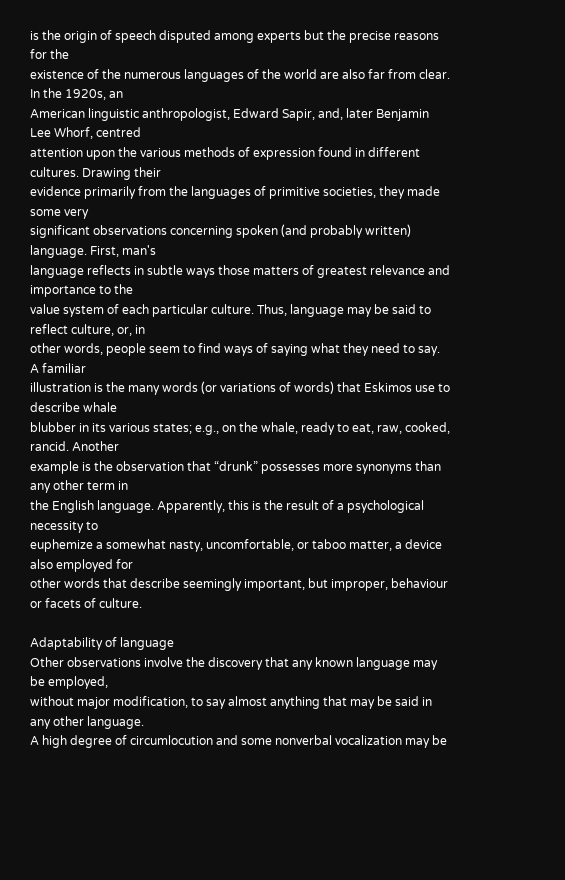is the origin of speech disputed among experts but the precise reasons for the
existence of the numerous languages of the world are also far from clear. In the 1920s, an
American linguistic anthropologist, Edward Sapir, and, later Benjamin Lee Whorf, centred
attention upon the various methods of expression found in different cultures. Drawing their
evidence primarily from the languages of primitive societies, they made some very
significant observations concerning spoken (and probably written) language. First, man's
language reflects in subtle ways those matters of greatest relevance and importance to the
value system of each particular culture. Thus, language may be said to reflect culture, or, in
other words, people seem to find ways of saying what they need to say. A familiar
illustration is the many words (or variations of words) that Eskimos use to describe whale
blubber in its various states; e.g., on the whale, ready to eat, raw, cooked, rancid. Another
example is the observation that “drunk” possesses more synonyms than any other term in
the English language. Apparently, this is the result of a psychological necessity to
euphemize a somewhat nasty, uncomfortable, or taboo matter, a device also employed for
other words that describe seemingly important, but improper, behaviour or facets of culture.

Adaptability of language
Other observations involve the discovery that any known language may be employed,
without major modification, to say almost anything that may be said in any other language.
A high degree of circumlocution and some nonverbal vocalization may be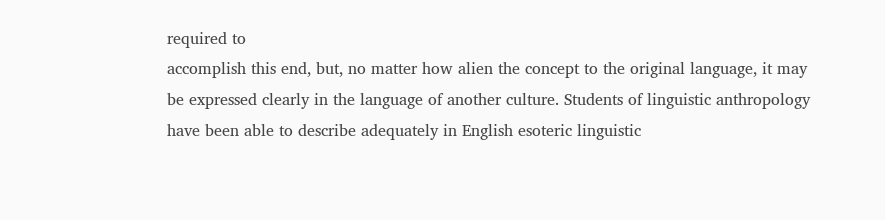required to
accomplish this end, but, no matter how alien the concept to the original language, it may
be expressed clearly in the language of another culture. Students of linguistic anthropology
have been able to describe adequately in English esoteric linguistic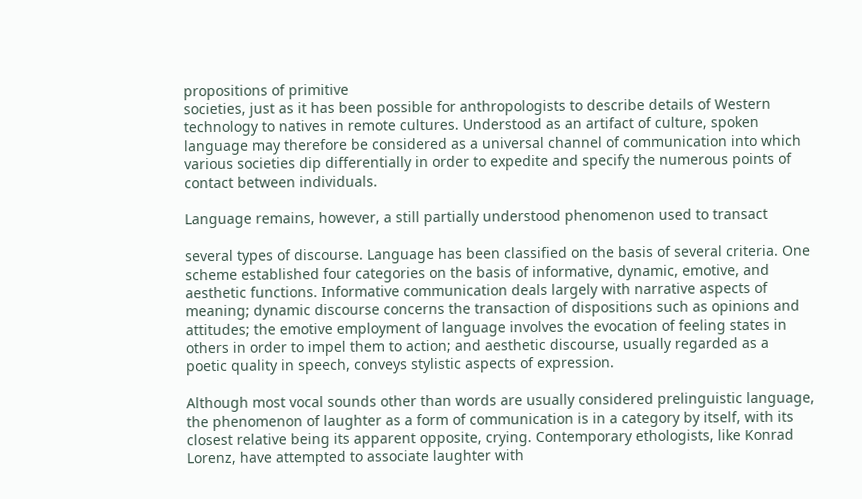propositions of primitive
societies, just as it has been possible for anthropologists to describe details of Western
technology to natives in remote cultures. Understood as an artifact of culture, spoken
language may therefore be considered as a universal channel of communication into which
various societies dip differentially in order to expedite and specify the numerous points of
contact between individuals.

Language remains, however, a still partially understood phenomenon used to transact

several types of discourse. Language has been classified on the basis of several criteria. One
scheme established four categories on the basis of informative, dynamic, emotive, and
aesthetic functions. Informative communication deals largely with narrative aspects of
meaning; dynamic discourse concerns the transaction of dispositions such as opinions and
attitudes; the emotive employment of language involves the evocation of feeling states in
others in order to impel them to action; and aesthetic discourse, usually regarded as a
poetic quality in speech, conveys stylistic aspects of expression.

Although most vocal sounds other than words are usually considered prelinguistic language,
the phenomenon of laughter as a form of communication is in a category by itself, with its
closest relative being its apparent opposite, crying. Contemporary ethologists, like Konrad
Lorenz, have attempted to associate laughter with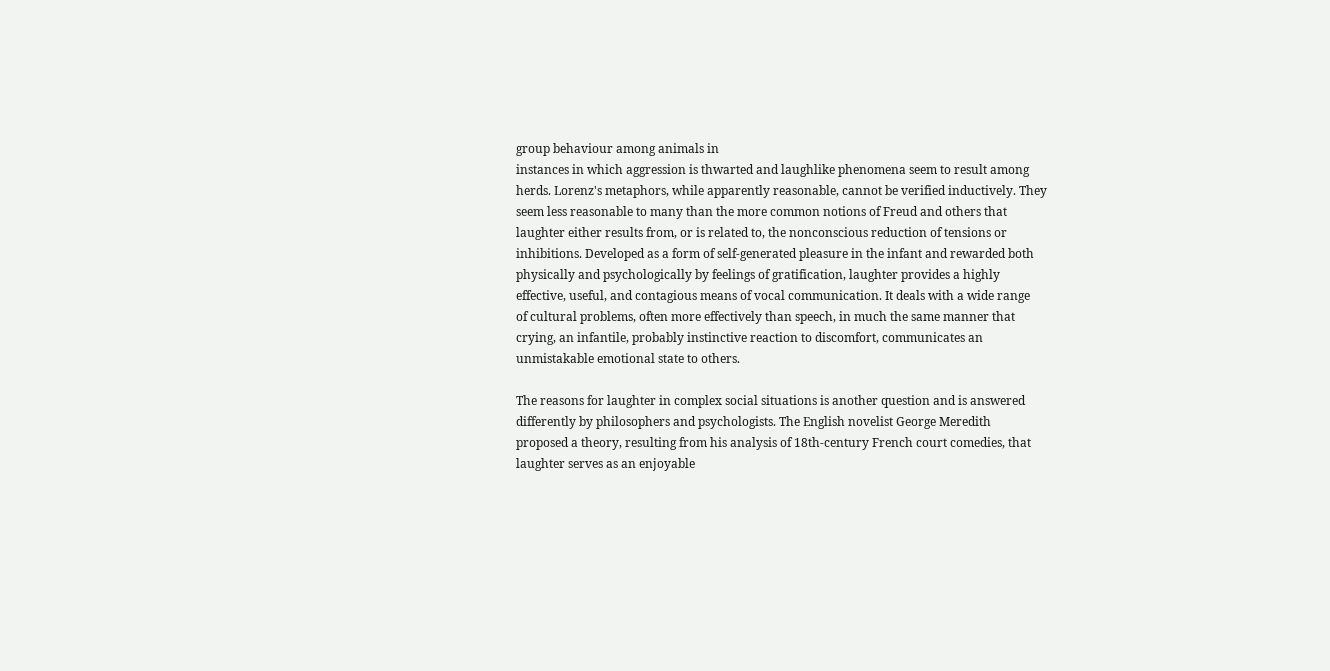group behaviour among animals in
instances in which aggression is thwarted and laughlike phenomena seem to result among
herds. Lorenz's metaphors, while apparently reasonable, cannot be verified inductively. They
seem less reasonable to many than the more common notions of Freud and others that
laughter either results from, or is related to, the nonconscious reduction of tensions or
inhibitions. Developed as a form of self-generated pleasure in the infant and rewarded both
physically and psychologically by feelings of gratification, laughter provides a highly
effective, useful, and contagious means of vocal communication. It deals with a wide range
of cultural problems, often more effectively than speech, in much the same manner that
crying, an infantile, probably instinctive reaction to discomfort, communicates an
unmistakable emotional state to others.

The reasons for laughter in complex social situations is another question and is answered
differently by philosophers and psychologists. The English novelist George Meredith
proposed a theory, resulting from his analysis of 18th-century French court comedies, that
laughter serves as an enjoyable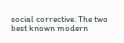social corrective. The two best known modern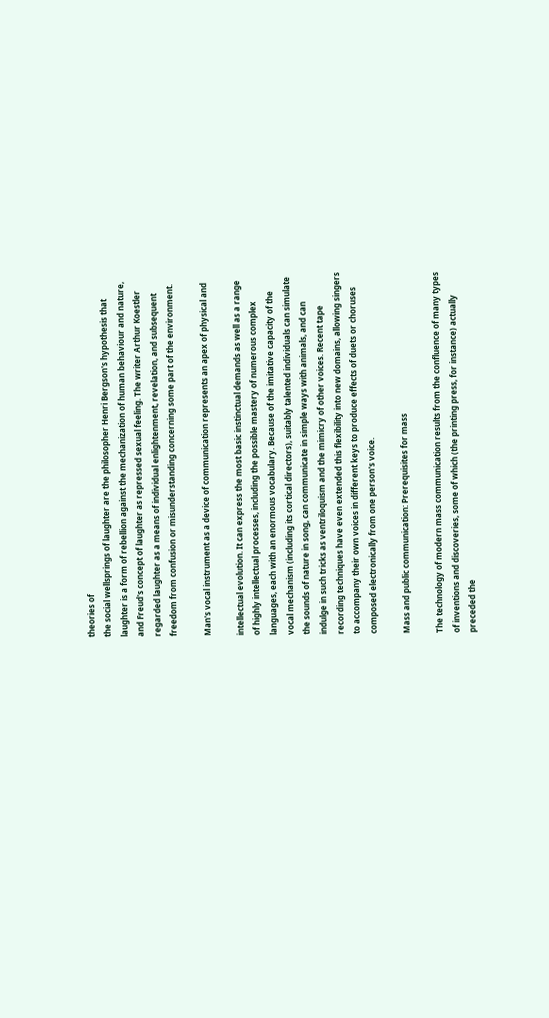theories of
the social wellsprings of laughter are the philosopher Henri Bergson's hypothesis that
laughter is a form of rebellion against the mechanization of human behaviour and nature,
and Freud's concept of laughter as repressed sexual feeling. The writer Arthur Koestler
regarded laughter as a means of individual enlightenment, revelation, and subsequent
freedom from confusion or misunderstanding concerning some part of the environment.

Man's vocal instrument as a device of communication represents an apex of physical and

intellectual evolution. It can express the most basic instinctual demands as well as a range
of highly intellectual processes, including the possible mastery of numerous complex
languages, each with an enormous vocabulary. Because of the imitative capacity of the
vocal mechanism (including its cortical directors), suitably talented individuals can simulate
the sounds of nature in song, can communicate in simple ways with animals, and can
indulge in such tricks as ventriloquism and the mimicry of other voices. Recent tape
recording techniques have even extended this flexibility into new domains, allowing singers
to accompany their own voices in different keys to produce effects of duets or choruses
composed electronically from one person's voice.

Mass and public communication: Prerequisites for mass

The technology of modern mass communication results from the confluence of many types
of inventions and discoveries, some of which (the printing press, for instance) actually
preceded the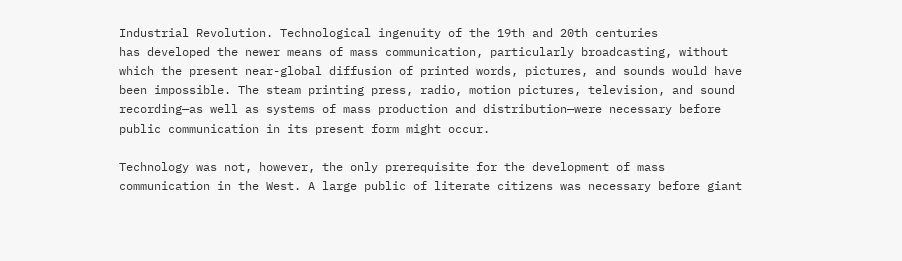Industrial Revolution. Technological ingenuity of the 19th and 20th centuries
has developed the newer means of mass communication, particularly broadcasting, without
which the present near-global diffusion of printed words, pictures, and sounds would have
been impossible. The steam printing press, radio, motion pictures, television, and sound
recording—as well as systems of mass production and distribution—were necessary before
public communication in its present form might occur.

Technology was not, however, the only prerequisite for the development of mass
communication in the West. A large public of literate citizens was necessary before giant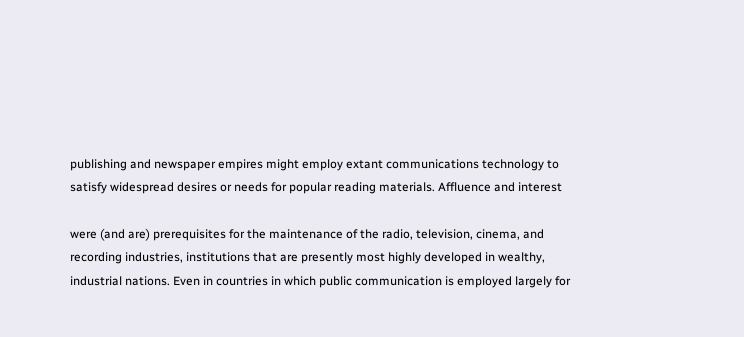publishing and newspaper empires might employ extant communications technology to
satisfy widespread desires or needs for popular reading materials. Affluence and interest

were (and are) prerequisites for the maintenance of the radio, television, cinema, and
recording industries, institutions that are presently most highly developed in wealthy,
industrial nations. Even in countries in which public communication is employed largely for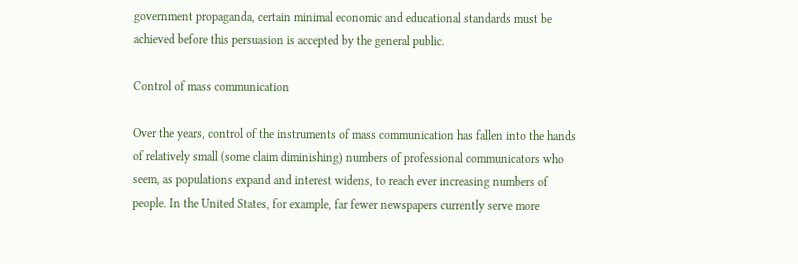government propaganda, certain minimal economic and educational standards must be
achieved before this persuasion is accepted by the general public.

Control of mass communication

Over the years, control of the instruments of mass communication has fallen into the hands
of relatively small (some claim diminishing) numbers of professional communicators who
seem, as populations expand and interest widens, to reach ever increasing numbers of
people. In the United States, for example, far fewer newspapers currently serve more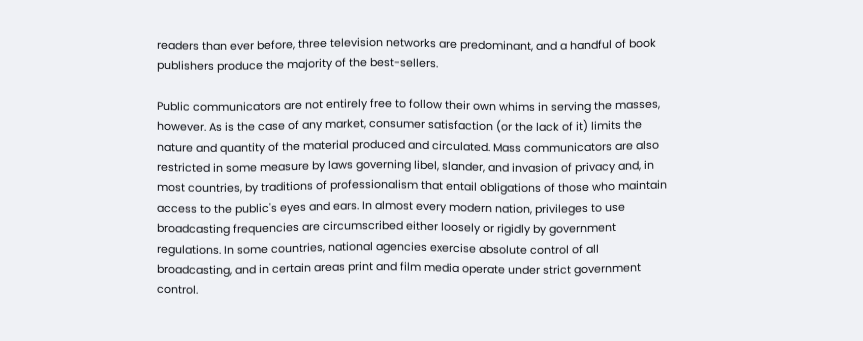readers than ever before, three television networks are predominant, and a handful of book
publishers produce the majority of the best-sellers.

Public communicators are not entirely free to follow their own whims in serving the masses,
however. As is the case of any market, consumer satisfaction (or the lack of it) limits the
nature and quantity of the material produced and circulated. Mass communicators are also
restricted in some measure by laws governing libel, slander, and invasion of privacy and, in
most countries, by traditions of professionalism that entail obligations of those who maintain
access to the public's eyes and ears. In almost every modern nation, privileges to use
broadcasting frequencies are circumscribed either loosely or rigidly by government
regulations. In some countries, national agencies exercise absolute control of all
broadcasting, and in certain areas print and film media operate under strict government
control.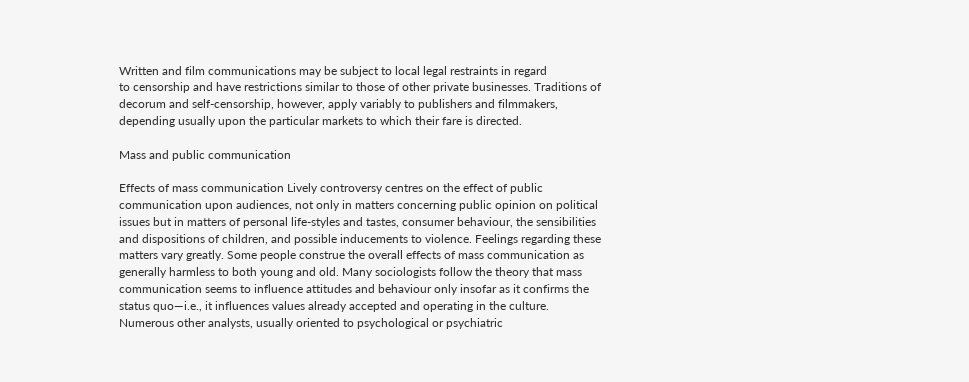Written and film communications may be subject to local legal restraints in regard
to censorship and have restrictions similar to those of other private businesses. Traditions of
decorum and self-censorship, however, apply variably to publishers and filmmakers,
depending usually upon the particular markets to which their fare is directed.

Mass and public communication

Effects of mass communication Lively controversy centres on the effect of public
communication upon audiences, not only in matters concerning public opinion on political
issues but in matters of personal life-styles and tastes, consumer behaviour, the sensibilities
and dispositions of children, and possible inducements to violence. Feelings regarding these
matters vary greatly. Some people construe the overall effects of mass communication as
generally harmless to both young and old. Many sociologists follow the theory that mass
communication seems to influence attitudes and behaviour only insofar as it confirms the
status quo—i.e., it influences values already accepted and operating in the culture.
Numerous other analysts, usually oriented to psychological or psychiatric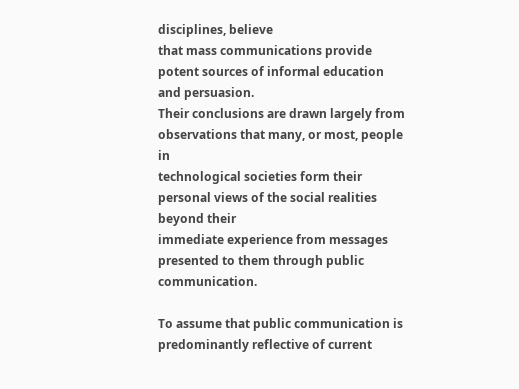disciplines, believe
that mass communications provide potent sources of informal education and persuasion.
Their conclusions are drawn largely from observations that many, or most, people in
technological societies form their personal views of the social realities beyond their
immediate experience from messages presented to them through public communication.

To assume that public communication is predominantly reflective of current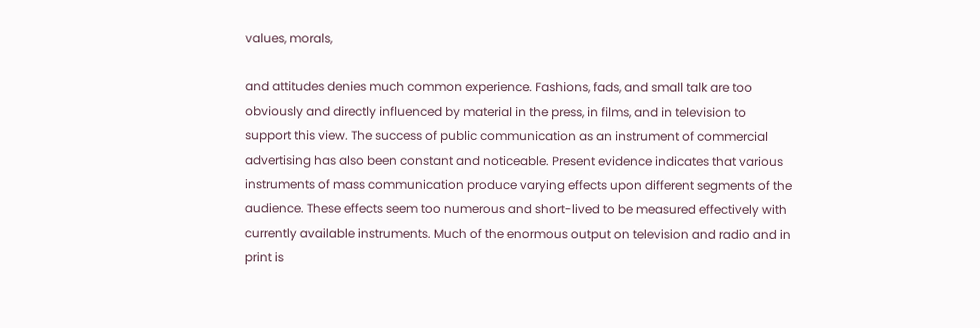values, morals,

and attitudes denies much common experience. Fashions, fads, and small talk are too
obviously and directly influenced by material in the press, in films, and in television to
support this view. The success of public communication as an instrument of commercial
advertising has also been constant and noticeable. Present evidence indicates that various
instruments of mass communication produce varying effects upon different segments of the
audience. These effects seem too numerous and short-lived to be measured effectively with
currently available instruments. Much of the enormous output on television and radio and in
print is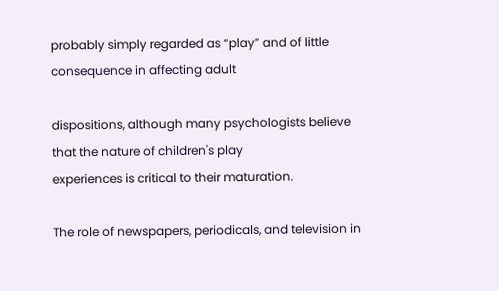probably simply regarded as “play” and of little consequence in affecting adult

dispositions, although many psychologists believe that the nature of children's play
experiences is critical to their maturation.

The role of newspapers, periodicals, and television in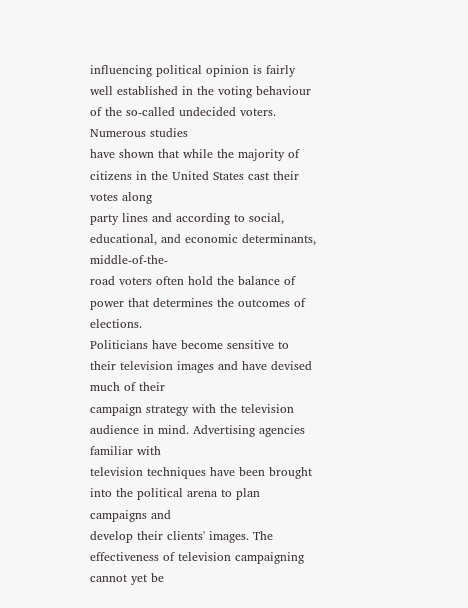influencing political opinion is fairly
well established in the voting behaviour of the so-called undecided voters. Numerous studies
have shown that while the majority of citizens in the United States cast their votes along
party lines and according to social, educational, and economic determinants, middle-of-the-
road voters often hold the balance of power that determines the outcomes of elections.
Politicians have become sensitive to their television images and have devised much of their
campaign strategy with the television audience in mind. Advertising agencies familiar with
television techniques have been brought into the political arena to plan campaigns and
develop their clients' images. The effectiveness of television campaigning cannot yet be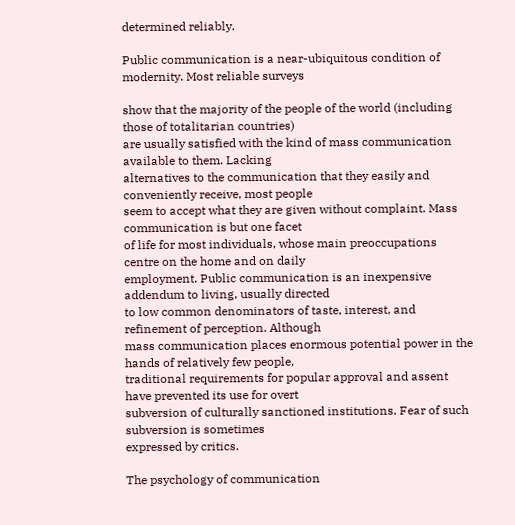determined reliably.

Public communication is a near-ubiquitous condition of modernity. Most reliable surveys

show that the majority of the people of the world (including those of totalitarian countries)
are usually satisfied with the kind of mass communication available to them. Lacking
alternatives to the communication that they easily and conveniently receive, most people
seem to accept what they are given without complaint. Mass communication is but one facet
of life for most individuals, whose main preoccupations centre on the home and on daily
employment. Public communication is an inexpensive addendum to living, usually directed
to low common denominators of taste, interest, and refinement of perception. Although
mass communication places enormous potential power in the hands of relatively few people,
traditional requirements for popular approval and assent have prevented its use for overt
subversion of culturally sanctioned institutions. Fear of such subversion is sometimes
expressed by critics.

The psychology of communication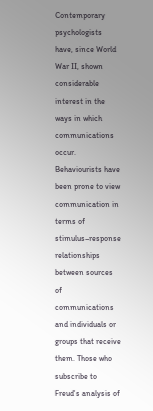Contemporary psychologists have, since World War II, shown considerable interest in the
ways in which communications occur. Behaviourists have been prone to view
communication in terms of stimulus–response relationships between sources of
communications and individuals or groups that receive them. Those who subscribe to
Freud's analysis of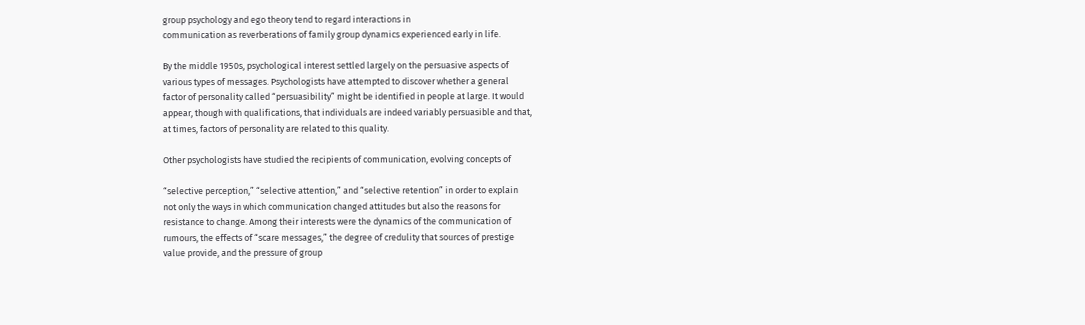group psychology and ego theory tend to regard interactions in
communication as reverberations of family group dynamics experienced early in life.

By the middle 1950s, psychological interest settled largely on the persuasive aspects of
various types of messages. Psychologists have attempted to discover whether a general
factor of personality called “persuasibility” might be identified in people at large. It would
appear, though with qualifications, that individuals are indeed variably persuasible and that,
at times, factors of personality are related to this quality.

Other psychologists have studied the recipients of communication, evolving concepts of

“selective perception,” “selective attention,” and “selective retention” in order to explain
not only the ways in which communication changed attitudes but also the reasons for
resistance to change. Among their interests were the dynamics of the communication of
rumours, the effects of “scare messages,” the degree of credulity that sources of prestige
value provide, and the pressure of group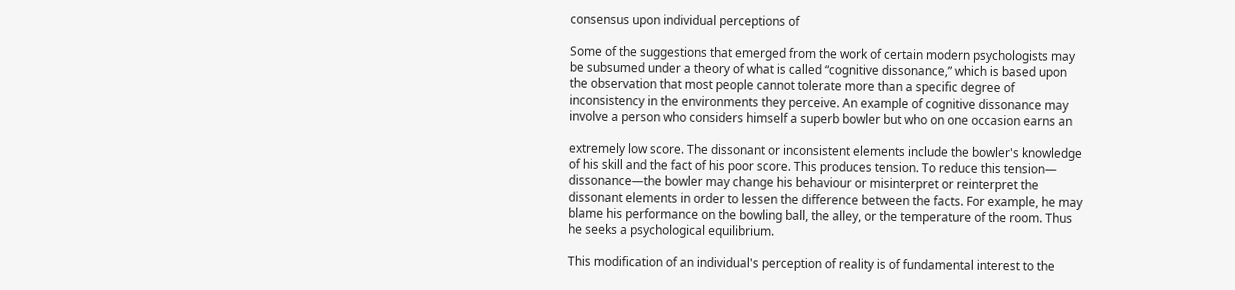consensus upon individual perceptions of

Some of the suggestions that emerged from the work of certain modern psychologists may
be subsumed under a theory of what is called “cognitive dissonance,” which is based upon
the observation that most people cannot tolerate more than a specific degree of
inconsistency in the environments they perceive. An example of cognitive dissonance may
involve a person who considers himself a superb bowler but who on one occasion earns an

extremely low score. The dissonant or inconsistent elements include the bowler's knowledge
of his skill and the fact of his poor score. This produces tension. To reduce this tension—
dissonance—the bowler may change his behaviour or misinterpret or reinterpret the
dissonant elements in order to lessen the difference between the facts. For example, he may
blame his performance on the bowling ball, the alley, or the temperature of the room. Thus
he seeks a psychological equilibrium.

This modification of an individual's perception of reality is of fundamental interest to the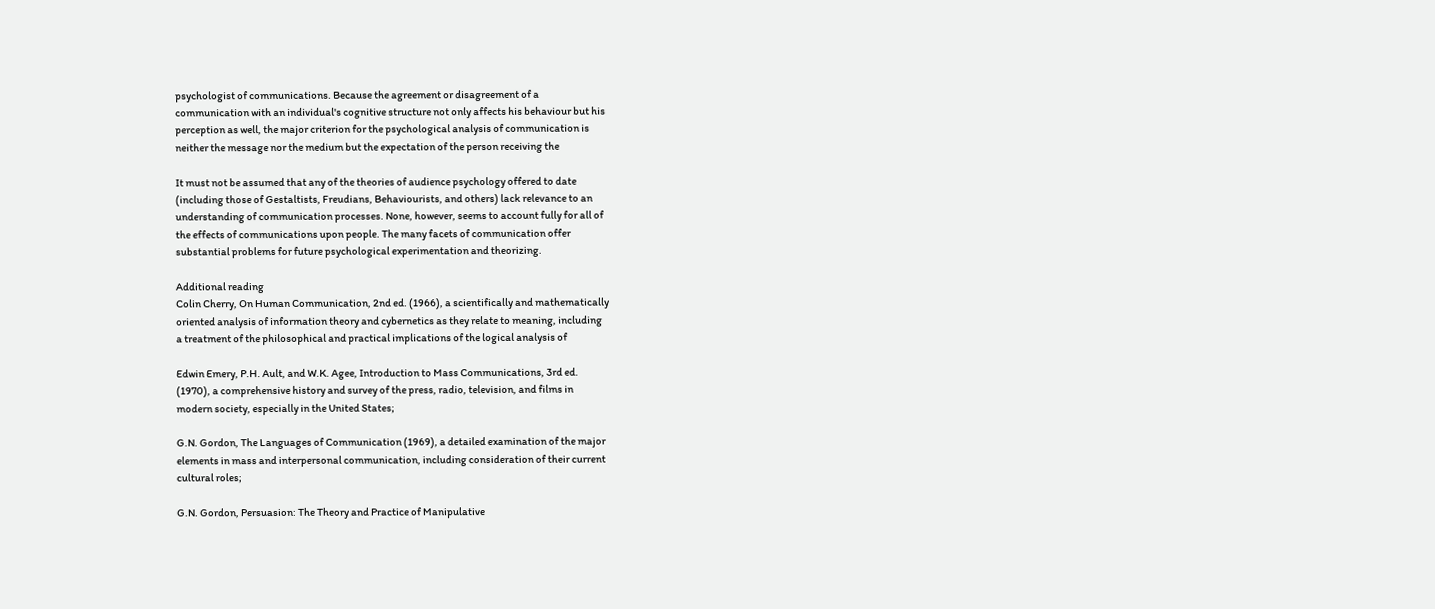psychologist of communications. Because the agreement or disagreement of a
communication with an individual's cognitive structure not only affects his behaviour but his
perception as well, the major criterion for the psychological analysis of communication is
neither the message nor the medium but the expectation of the person receiving the

It must not be assumed that any of the theories of audience psychology offered to date
(including those of Gestaltists, Freudians, Behaviourists, and others) lack relevance to an
understanding of communication processes. None, however, seems to account fully for all of
the effects of communications upon people. The many facets of communication offer
substantial problems for future psychological experimentation and theorizing.

Additional reading
Colin Cherry, On Human Communication, 2nd ed. (1966), a scientifically and mathematically
oriented analysis of information theory and cybernetics as they relate to meaning, including
a treatment of the philosophical and practical implications of the logical analysis of

Edwin Emery, P.H. Ault, and W.K. Agee, Introduction to Mass Communications, 3rd ed.
(1970), a comprehensive history and survey of the press, radio, television, and films in
modern society, especially in the United States;

G.N. Gordon, The Languages of Communication (1969), a detailed examination of the major
elements in mass and interpersonal communication, including consideration of their current
cultural roles;

G.N. Gordon, Persuasion: The Theory and Practice of Manipulative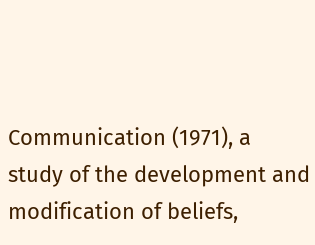Communication (1971), a
study of the development and modification of beliefs,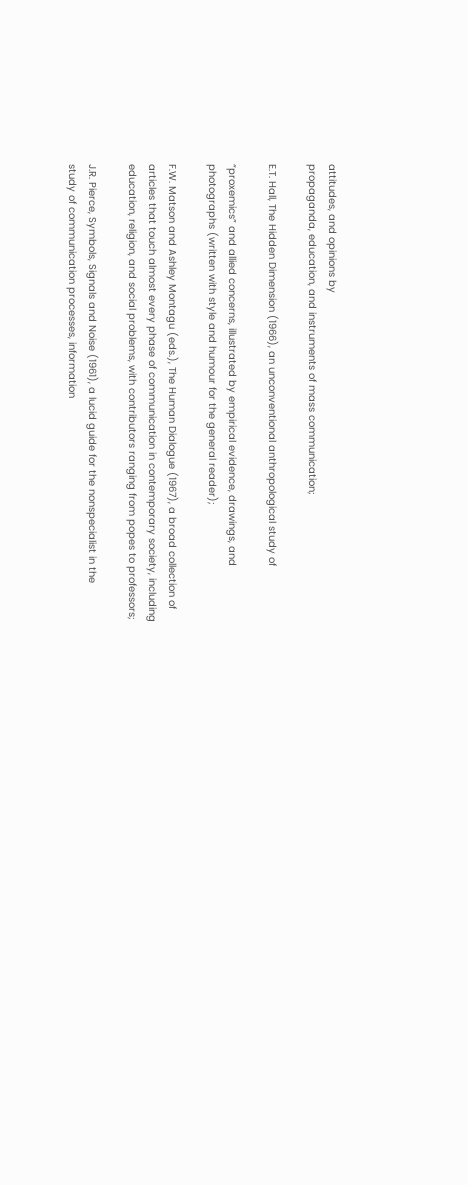attitudes, and opinions by
propaganda, education, and instruments of mass communication;

E.T. Hall, The Hidden Dimension (1966), an unconventional anthropological study of

“proxemics” and allied concerns, illustrated by empirical evidence, drawings, and
photographs (written with style and humour for the general reader);

F.W. Matson and Ashley Montagu (eds.), The Human Dialogue (1967), a broad collection of
articles that touch almost every phase of communication in contemporary society, including
education, religion, and social problems, with contributors ranging from popes to professors;

J.R. Pierce, Symbols, Signals and Noise (1961), a lucid guide for the nonspecialist in the
study of communication processes, information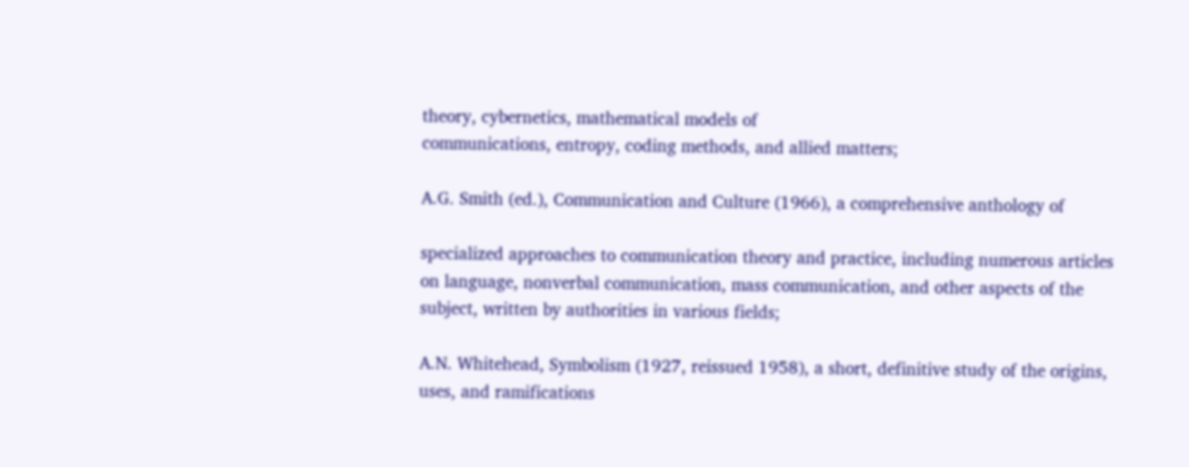theory, cybernetics, mathematical models of
communications, entropy, coding methods, and allied matters;

A.G. Smith (ed.), Communication and Culture (1966), a comprehensive anthology of

specialized approaches to communication theory and practice, including numerous articles
on language, nonverbal communication, mass communication, and other aspects of the
subject, written by authorities in various fields;

A.N. Whitehead, Symbolism (1927, reissued 1958), a short, definitive study of the origins,
uses, and ramifications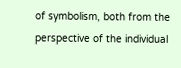of symbolism, both from the perspective of the individual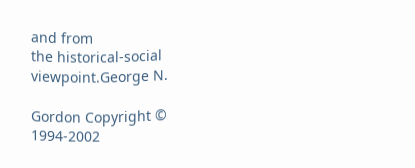and from
the historical-social viewpoint.George N.

Gordon Copyright © 1994-2002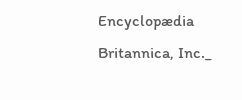Encyclopædia Britannica, Inc._